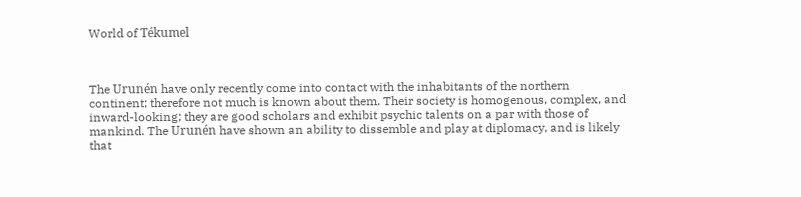World of Tékumel



The Urunén have only recently come into contact with the inhabitants of the northern continent; therefore not much is known about them. Their society is homogenous, complex, and inward-looking; they are good scholars and exhibit psychic talents on a par with those of mankind. The Urunén have shown an ability to dissemble and play at diplomacy, and is likely that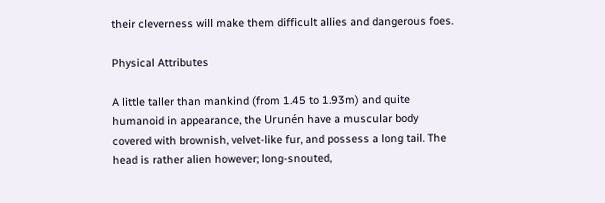their cleverness will make them difficult allies and dangerous foes.

Physical Attributes

A little taller than mankind (from 1.45 to 1.93m) and quite humanoid in appearance, the Urunén have a muscular body covered with brownish, velvet-like fur, and possess a long tail. The head is rather alien however; long-snouted,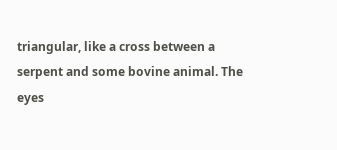triangular, like a cross between a serpent and some bovine animal. The eyes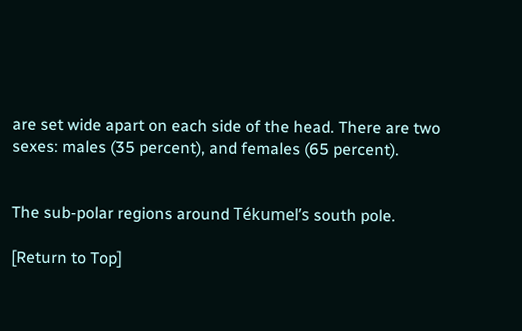are set wide apart on each side of the head. There are two sexes: males (35 percent), and females (65 percent).


The sub-polar regions around Tékumel’s south pole.

[Return to Top]